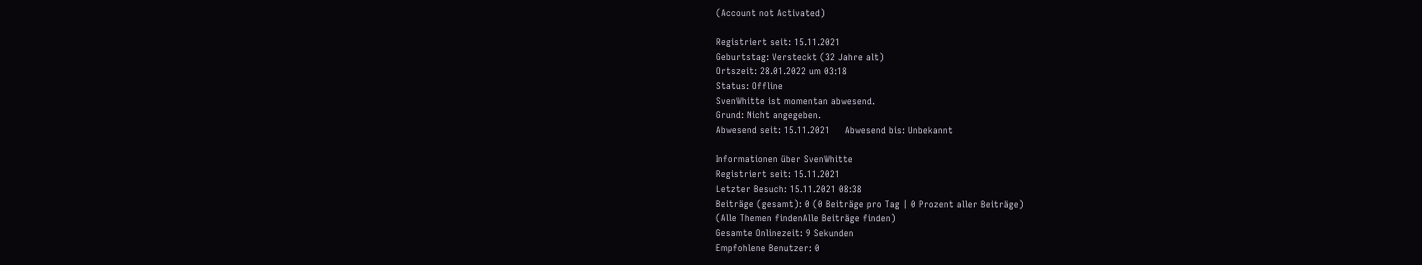(Account not Activated)

Registriert seit: 15.11.2021
Geburtstag: Versteckt (32 Jahre alt)
Ortszeit: 28.01.2022 um 03:18
Status: Offline
SvenWhitte ist momentan abwesend.
Grund: Nicht angegeben.
Abwesend seit: 15.11.2021     Abwesend bis: Unbekannt

Informationen über SvenWhitte
Registriert seit: 15.11.2021
Letzter Besuch: 15.11.2021 08:38
Beiträge (gesamt): 0 (0 Beiträge pro Tag | 0 Prozent aller Beiträge)
(Alle Themen findenAlle Beiträge finden)
Gesamte Onlinezeit: 9 Sekunden
Empfohlene Benutzer: 0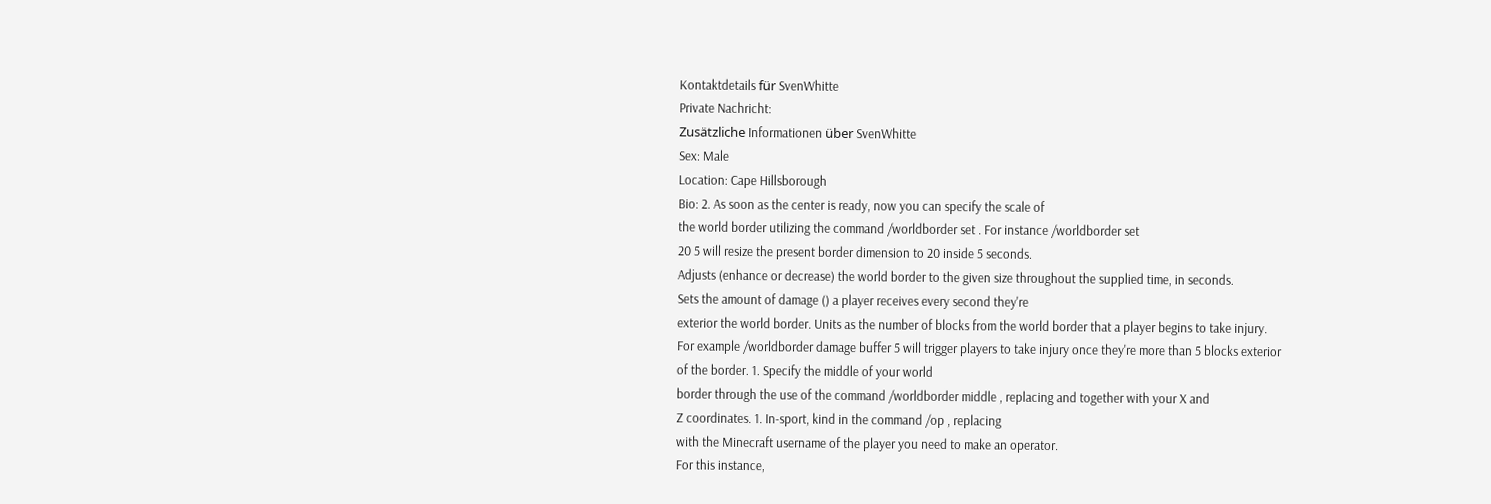Kontaktdetails für SvenWhitte
Private Nachricht:
Zusätzliche Informationen über SvenWhitte
Sex: Male
Location: Cape Hillsborough
Bio: 2. As soon as the center is ready, now you can specify the scale of
the world border utilizing the command /worldborder set . For instance /worldborder set
20 5 will resize the present border dimension to 20 inside 5 seconds.
Adjusts (enhance or decrease) the world border to the given size throughout the supplied time, in seconds.
Sets the amount of damage () a player receives every second they're
exterior the world border. Units as the number of blocks from the world border that a player begins to take injury.
For example /worldborder damage buffer 5 will trigger players to take injury once they're more than 5 blocks exterior
of the border. 1. Specify the middle of your world
border through the use of the command /worldborder middle , replacing and together with your X and
Z coordinates. 1. In-sport, kind in the command /op , replacing
with the Minecraft username of the player you need to make an operator.
For this instance,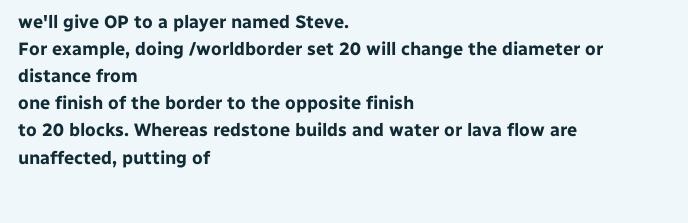we'll give OP to a player named Steve.
For example, doing /worldborder set 20 will change the diameter or distance from
one finish of the border to the opposite finish
to 20 blocks. Whereas redstone builds and water or lava flow are unaffected, putting of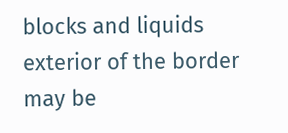blocks and liquids exterior of the border may be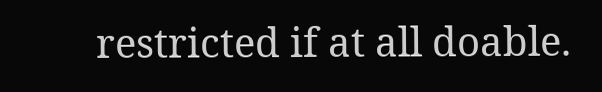restricted if at all doable.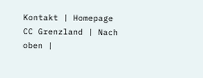Kontakt | Homepage CC Grenzland | Nach oben |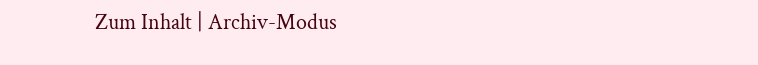Zum Inhalt | Archiv-Modus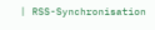| RSS-Synchronisation